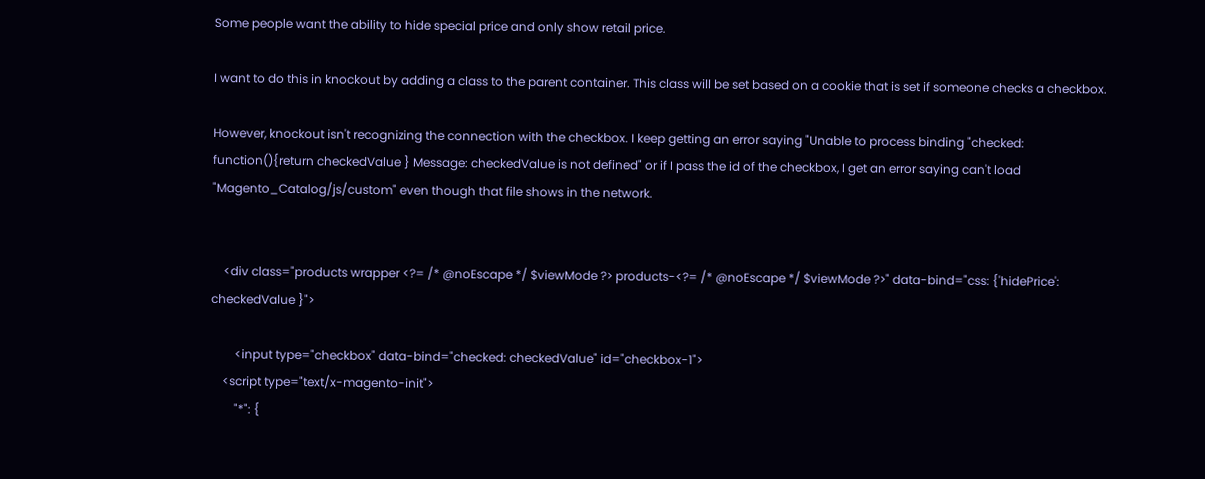Some people want the ability to hide special price and only show retail price.

I want to do this in knockout by adding a class to the parent container. This class will be set based on a cookie that is set if someone checks a checkbox.

However, knockout isn't recognizing the connection with the checkbox. I keep getting an error saying "Unable to process binding "checked: function(){return checkedValue } Message: checkedValue is not defined" or if I pass the id of the checkbox, I get an error saying can't load "Magento_Catalog/js/custom" even though that file shows in the network.


    <div class="products wrapper <?= /* @noEscape */ $viewMode ?> products-<?= /* @noEscape */ $viewMode ?>" data-bind="css: {'hidePrice': checkedValue }">

        <input type="checkbox" data-bind="checked: checkedValue" id="checkbox-1">
    <script type="text/x-magento-init">
        "*": {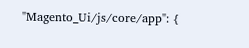"Magento_Ui/js/core/app": {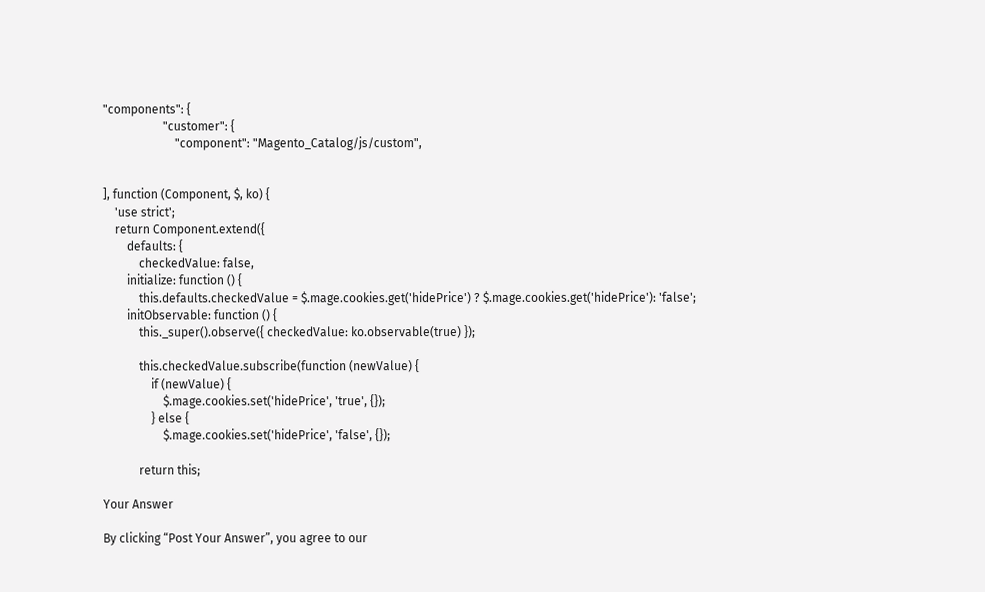"components": {
                    "customer": {
                        "component": "Magento_Catalog/js/custom",


], function (Component, $, ko) {
    'use strict';
    return Component.extend({
        defaults: {
            checkedValue: false,
        initialize: function () {
            this.defaults.checkedValue = $.mage.cookies.get('hidePrice') ? $.mage.cookies.get('hidePrice'): 'false';
        initObservable: function () {
            this._super().observe({ checkedValue: ko.observable(true) });

            this.checkedValue.subscribe(function (newValue) {
                if (newValue) {
                    $.mage.cookies.set('hidePrice', 'true', {});
                } else {
                    $.mage.cookies.set('hidePrice', 'false', {});

            return this;

Your Answer

By clicking “Post Your Answer”, you agree to our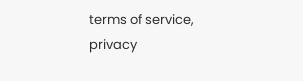terms of service, privacy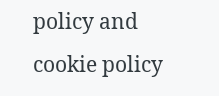policy and cookie policy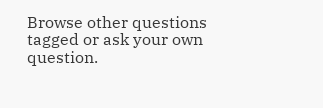Browse other questions tagged or ask your own question.